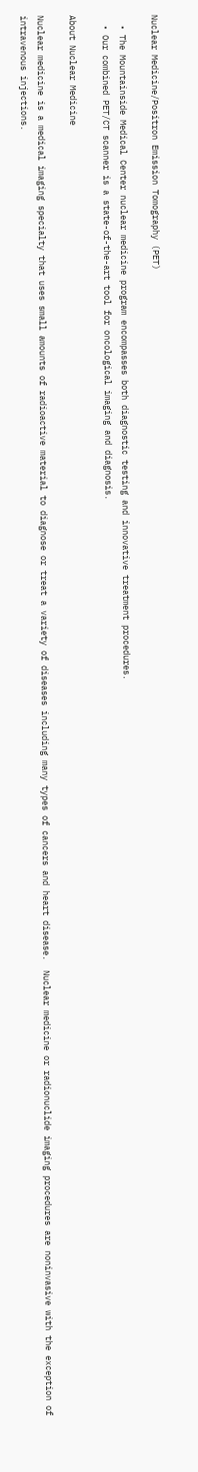Nuclear Medicine/Positron Emission Tomography (PET)

  • The Mountainside Medical Center nuclear medicine program encompasses both diagnostic testing and innovative treatment procedures.
  • Our combined PET/CT scanner is a state-of-the-art tool for oncological imaging and diagnosis.

About Nuclear Medicine

Nuclear medicine is a medical imaging specialty that uses small amounts of radioactive material to diagnose or treat a variety of diseases including many types of cancers and heart disease.  Nuclear medicine or radionuclide imaging procedures are noninvasive with the exception of intravenous injections.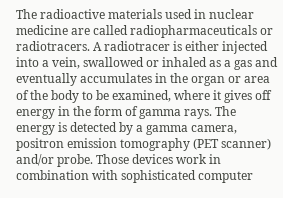The radioactive materials used in nuclear medicine are called radiopharmaceuticals or radiotracers. A radiotracer is either injected into a vein, swallowed or inhaled as a gas and eventually accumulates in the organ or area of the body to be examined, where it gives off energy in the form of gamma rays. The energy is detected by a gamma camera, positron emission tomography (PET scanner) and/or probe. Those devices work in combination with sophisticated computer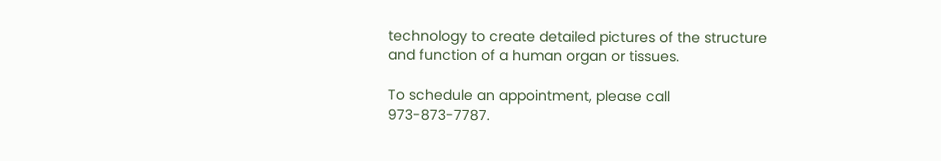technology to create detailed pictures of the structure and function of a human organ or tissues.

To schedule an appointment, please call 973-873-7787.